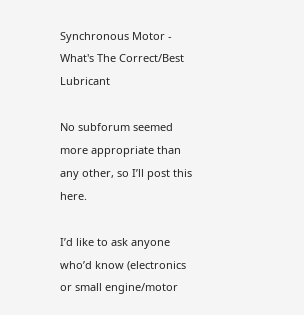Synchronous Motor - What's The Correct/Best Lubricant

No subforum seemed more appropriate than any other, so I’ll post this here.

I’d like to ask anyone who’d know (electronics or small engine/motor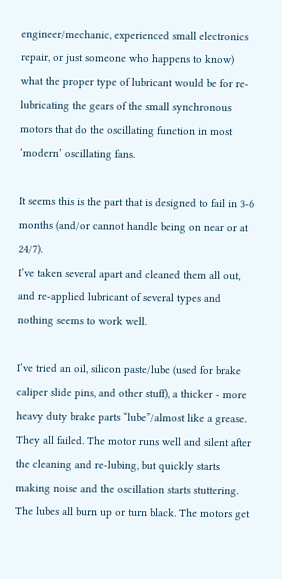engineer/mechanic, experienced small electronics repair, or just someone who happens to know) what the proper type of lubricant would be for re-lubricating the gears of the small synchronous motors that do the oscillating function in most ‘modern’ oscillating fans.

It seems this is the part that is designed to fail in 3-6 months (and/or cannot handle being on near or at 24/7).
I’ve taken several apart and cleaned them all out, and re-applied lubricant of several types and nothing seems to work well.

I’ve tried an oil, silicon paste/lube (used for brake caliper slide pins, and other stuff), a thicker - more heavy duty brake parts “lube”/almost like a grease. They all failed. The motor runs well and silent after the cleaning and re-lubing, but quickly starts making noise and the oscillation starts stuttering.
The lubes all burn up or turn black. The motors get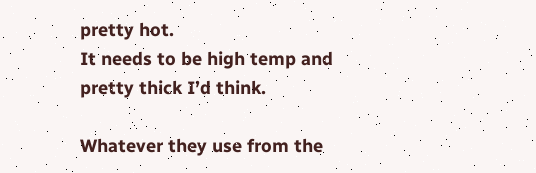pretty hot.
It needs to be high temp and pretty thick I’d think.

Whatever they use from the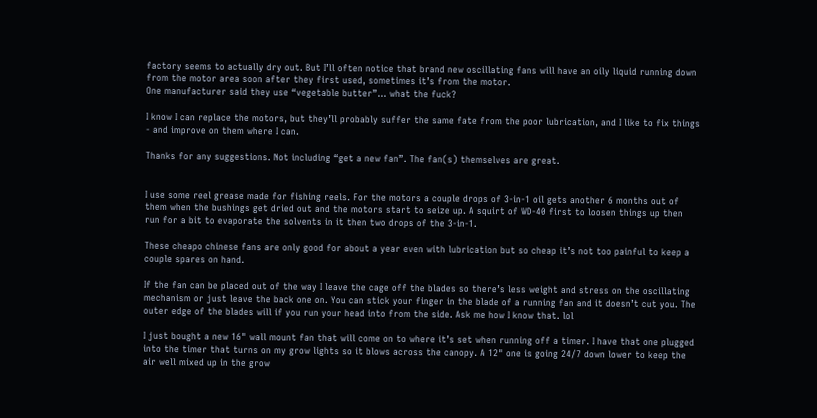factory seems to actually dry out. But I’ll often notice that brand new oscillating fans will have an oily liquid running down from the motor area soon after they first used, sometimes it’s from the motor.
One manufacturer said they use “vegetable butter”… what the fuck?

I know I can replace the motors, but they’ll probably suffer the same fate from the poor lubrication, and I like to fix things - and improve on them where I can.

Thanks for any suggestions. Not including “get a new fan”. The fan(s) themselves are great.


I use some reel grease made for fishing reels. For the motors a couple drops of 3-in-1 oil gets another 6 months out of them when the bushings get dried out and the motors start to seize up. A squirt of WD-40 first to loosen things up then run for a bit to evaporate the solvents in it then two drops of the 3-in-1.

These cheapo chinese fans are only good for about a year even with lubrication but so cheap it’s not too painful to keep a couple spares on hand.

If the fan can be placed out of the way I leave the cage off the blades so there’s less weight and stress on the oscillating mechanism or just leave the back one on. You can stick your finger in the blade of a running fan and it doesn’t cut you. The outer edge of the blades will if you run your head into from the side. Ask me how I know that. lol

I just bought a new 16" wall mount fan that will come on to where it’s set when running off a timer. I have that one plugged into the timer that turns on my grow lights so it blows across the canopy. A 12" one is going 24/7 down lower to keep the air well mixed up in the grow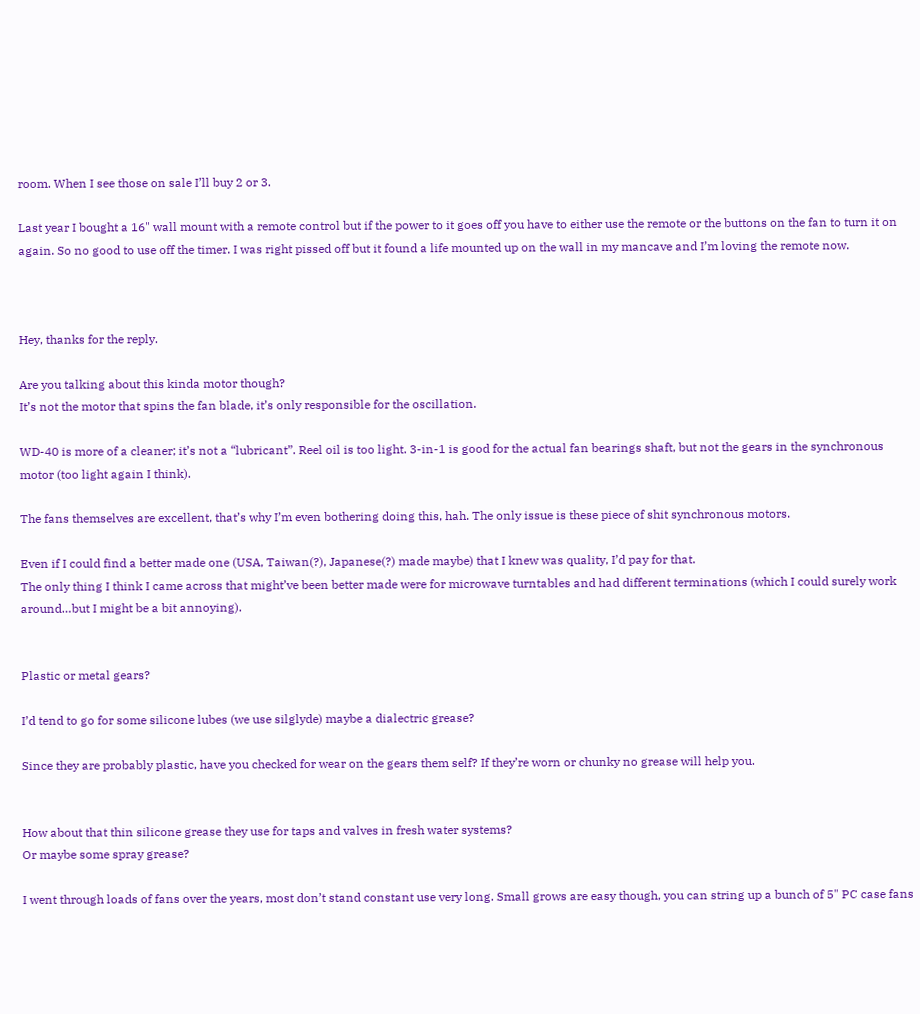room. When I see those on sale I’ll buy 2 or 3.

Last year I bought a 16" wall mount with a remote control but if the power to it goes off you have to either use the remote or the buttons on the fan to turn it on again. So no good to use off the timer. I was right pissed off but it found a life mounted up on the wall in my mancave and I’m loving the remote now.



Hey, thanks for the reply.

Are you talking about this kinda motor though?
It’s not the motor that spins the fan blade, it’s only responsible for the oscillation.

WD-40 is more of a cleaner; it’s not a “lubricant”. Reel oil is too light. 3-in-1 is good for the actual fan bearings shaft, but not the gears in the synchronous motor (too light again I think).

The fans themselves are excellent, that’s why I’m even bothering doing this, hah. The only issue is these piece of shit synchronous motors.

Even if I could find a better made one (USA, Taiwan(?), Japanese(?) made maybe) that I knew was quality, I’d pay for that.
The only thing I think I came across that might’ve been better made were for microwave turntables and had different terminations (which I could surely work around…but I might be a bit annoying).


Plastic or metal gears?

I’d tend to go for some silicone lubes (we use silglyde) maybe a dialectric grease?

Since they are probably plastic, have you checked for wear on the gears them self? If they’re worn or chunky no grease will help you.


How about that thin silicone grease they use for taps and valves in fresh water systems?
Or maybe some spray grease?

I went through loads of fans over the years, most don’t stand constant use very long. Small grows are easy though, you can string up a bunch of 5" PC case fans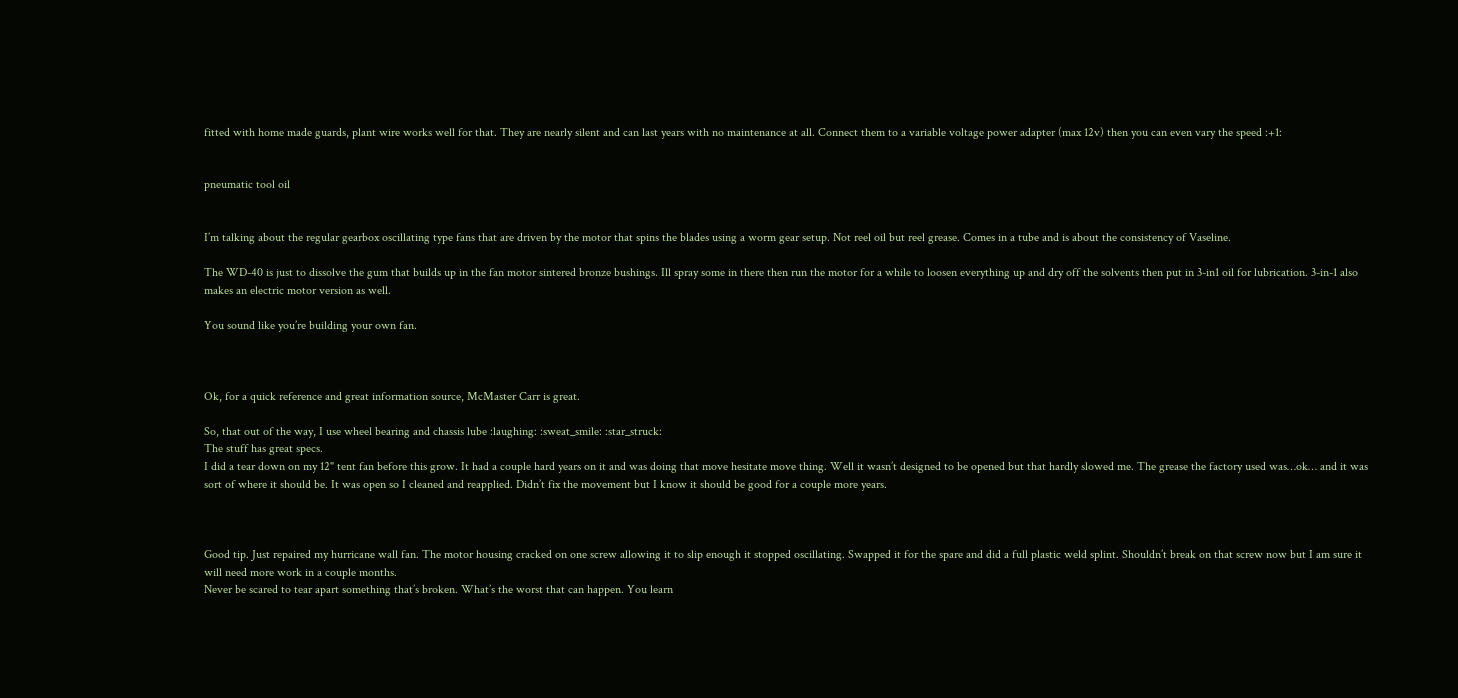fitted with home made guards, plant wire works well for that. They are nearly silent and can last years with no maintenance at all. Connect them to a variable voltage power adapter (max 12v) then you can even vary the speed :+1:


pneumatic tool oil


I’m talking about the regular gearbox oscillating type fans that are driven by the motor that spins the blades using a worm gear setup. Not reel oil but reel grease. Comes in a tube and is about the consistency of Vaseline.

The WD-40 is just to dissolve the gum that builds up in the fan motor sintered bronze bushings. Ill spray some in there then run the motor for a while to loosen everything up and dry off the solvents then put in 3-in1 oil for lubrication. 3-in-1 also makes an electric motor version as well.

You sound like you’re building your own fan.



Ok, for a quick reference and great information source, McMaster Carr is great.

So, that out of the way, I use wheel bearing and chassis lube :laughing: :sweat_smile: :star_struck:
The stuff has great specs.
I did a tear down on my 12" tent fan before this grow. It had a couple hard years on it and was doing that move hesitate move thing. Well it wasn’t designed to be opened but that hardly slowed me. The grease the factory used was…ok… and it was sort of where it should be. It was open so I cleaned and reapplied. Didn’t fix the movement but I know it should be good for a couple more years.



Good tip. Just repaired my hurricane wall fan. The motor housing cracked on one screw allowing it to slip enough it stopped oscillating. Swapped it for the spare and did a full plastic weld splint. Shouldn’t break on that screw now but I am sure it will need more work in a couple months.
Never be scared to tear apart something that’s broken. What’s the worst that can happen. You learn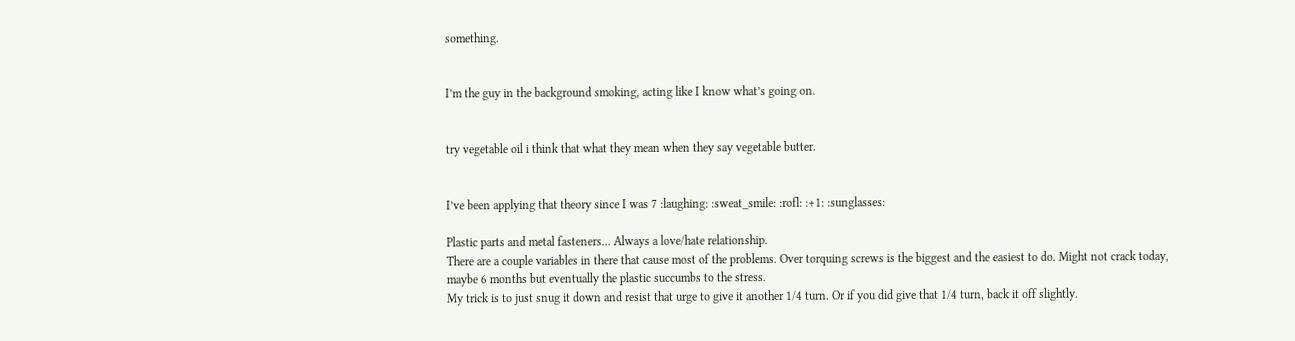something.


I’m the guy in the background smoking, acting like I know what’s going on.


try vegetable oil i think that what they mean when they say vegetable butter.


I’ve been applying that theory since I was 7 :laughing: :sweat_smile: :rofl: :+1: :sunglasses:

Plastic parts and metal fasteners… Always a love/hate relationship.
There are a couple variables in there that cause most of the problems. Over torquing screws is the biggest and the easiest to do. Might not crack today, maybe 6 months but eventually the plastic succumbs to the stress.
My trick is to just snug it down and resist that urge to give it another 1/4 turn. Or if you did give that 1/4 turn, back it off slightly.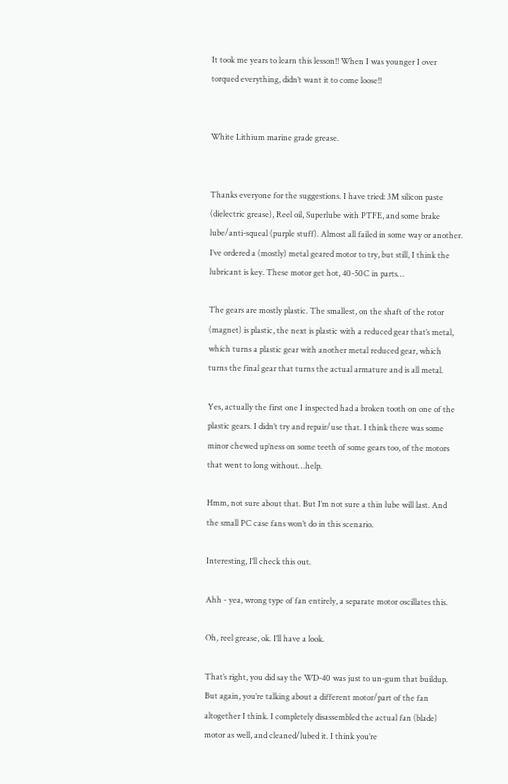It took me years to learn this lesson!! When I was younger I over torqued everything, didn’t want it to come loose!!


White Lithium marine grade grease.


Thanks everyone for the suggestions. I have tried: 3M silicon paste (dielectric grease), Reel oil, Superlube with PTFE, and some brake lube/anti-squeal (purple stuff). Almost all failed in some way or another. I’ve ordered a (mostly) metal geared motor to try, but still, I think the lubricant is key. These motor get hot, 40-50C in parts…

The gears are mostly plastic. The smallest, on the shaft of the rotor (magnet) is plastic, the next is plastic with a reduced gear that’s metal, which turns a plastic gear with another metal reduced gear, which turns the final gear that turns the actual armature and is all metal.

Yes, actually the first one I inspected had a broken tooth on one of the plastic gears. I didn’t try and repair/use that. I think there was some minor chewed up’ness on some teeth of some gears too, of the motors that went to long without…help.

Hmm, not sure about that. But I’m not sure a thin lube will last. And the small PC case fans won’t do in this scenario.

Interesting, I’ll check this out.

Ahh - yea, wrong type of fan entirely, a separate motor oscillates this.

Oh, reel grease, ok. I’ll have a look.

That’s right, you did say the WD-40 was just to un-gum that buildup. But again, you’re talking about a different motor/part of the fan altogether I think. I completely disassembled the actual fan (blade) motor as well, and cleaned/lubed it. I think you’re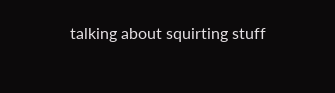talking about squirting stuff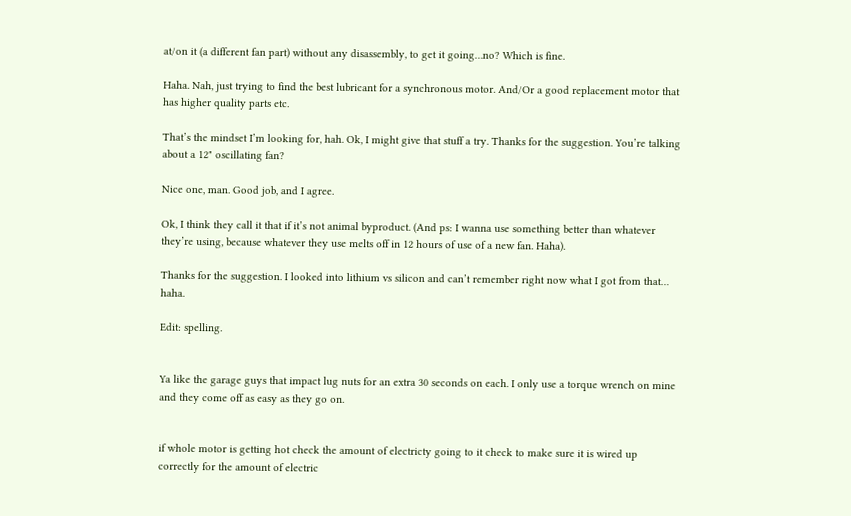at/on it (a different fan part) without any disassembly, to get it going…no? Which is fine.

Haha. Nah, just trying to find the best lubricant for a synchronous motor. And/Or a good replacement motor that has higher quality parts etc.

That’s the mindset I’m looking for, hah. Ok, I might give that stuff a try. Thanks for the suggestion. You’re talking about a 12" oscillating fan?

Nice one, man. Good job, and I agree.

Ok, I think they call it that if it’s not animal byproduct. (And ps: I wanna use something better than whatever they’re using, because whatever they use melts off in 12 hours of use of a new fan. Haha).

Thanks for the suggestion. I looked into lithium vs silicon and can’t remember right now what I got from that… haha.

Edit: spelling.


Ya like the garage guys that impact lug nuts for an extra 30 seconds on each. I only use a torque wrench on mine and they come off as easy as they go on.


if whole motor is getting hot check the amount of electricty going to it check to make sure it is wired up correctly for the amount of electric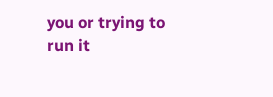you or trying to run it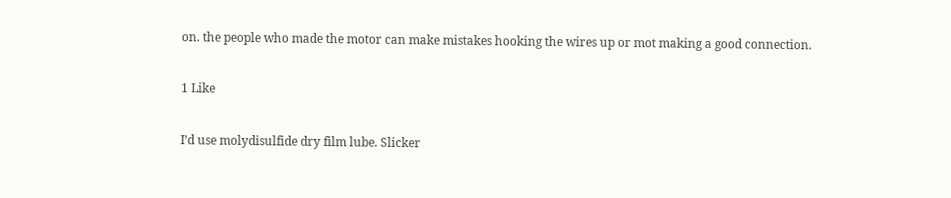on. the people who made the motor can make mistakes hooking the wires up or mot making a good connection.

1 Like

I’d use molydisulfide dry film lube. Slicker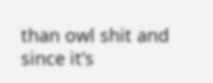than owl shit and since it’s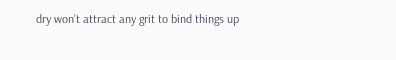dry won’t attract any grit to bind things up